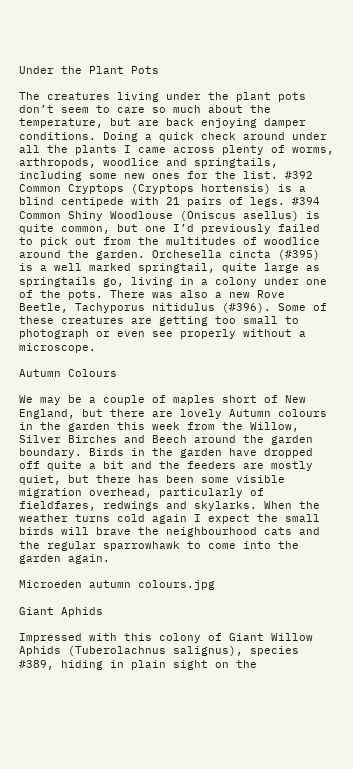Under the Plant Pots

The creatures living under the plant pots don’t seem to care so much about the temperature, but are back enjoying damper conditions. Doing a quick check around under all the plants I came across plenty of worms, arthropods, woodlice and springtails, including some new ones for the list. #392 Common Cryptops (Cryptops hortensis) is a blind centipede with 21 pairs of legs. #394 Common Shiny Woodlouse (Oniscus asellus) is quite common, but one I’d previously failed to pick out from the multitudes of woodlice around the garden. Orchesella cincta (#395) is a well marked springtail, quite large as springtails go, living in a colony under one of the pots. There was also a new Rove Beetle, Tachyporus nitidulus (#396). Some of these creatures are getting too small to photograph or even see properly without a microscope.

Autumn Colours

We may be a couple of maples short of New England, but there are lovely Autumn colours in the garden this week from the Willow, Silver Birches and Beech around the garden boundary. Birds in the garden have dropped off quite a bit and the feeders are mostly quiet, but there has been some visible migration overhead, particularly of fieldfares, redwings and skylarks. When the weather turns cold again I expect the small birds will brave the neighbourhood cats and the regular sparrowhawk to come into the garden again.

Microeden autumn colours.jpg

Giant Aphids

Impressed with this colony of Giant Willow Aphids (Tuberolachnus salignus), species #389, hiding in plain sight on the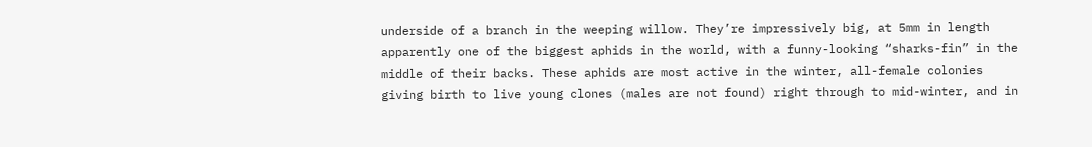underside of a branch in the weeping willow. They’re impressively big, at 5mm in length apparently one of the biggest aphids in the world, with a funny-looking “sharks-fin” in the middle of their backs. These aphids are most active in the winter, all-female colonies giving birth to live young clones (males are not found) right through to mid-winter, and in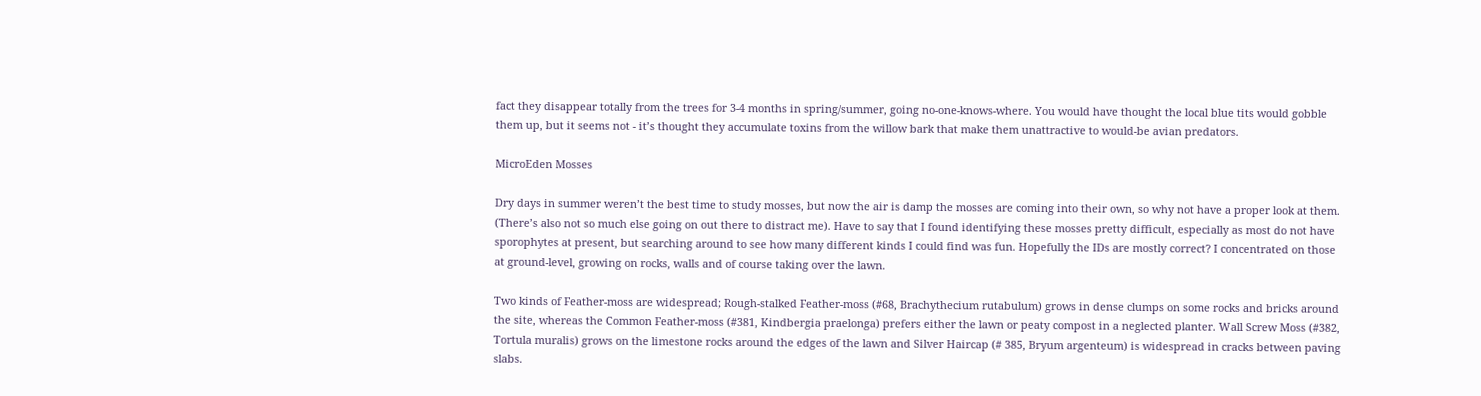fact they disappear totally from the trees for 3-4 months in spring/summer, going no-one-knows-where. You would have thought the local blue tits would gobble them up, but it seems not - it’s thought they accumulate toxins from the willow bark that make them unattractive to would-be avian predators.

MicroEden Mosses

Dry days in summer weren’t the best time to study mosses, but now the air is damp the mosses are coming into their own, so why not have a proper look at them. (There’s also not so much else going on out there to distract me). Have to say that I found identifying these mosses pretty difficult, especially as most do not have sporophytes at present, but searching around to see how many different kinds I could find was fun. Hopefully the IDs are mostly correct? I concentrated on those at ground-level, growing on rocks, walls and of course taking over the lawn.

Two kinds of Feather-moss are widespread; Rough-stalked Feather-moss (#68, Brachythecium rutabulum) grows in dense clumps on some rocks and bricks around the site, whereas the Common Feather-moss (#381, Kindbergia praelonga) prefers either the lawn or peaty compost in a neglected planter. Wall Screw Moss (#382, Tortula muralis) grows on the limestone rocks around the edges of the lawn and Silver Haircap (# 385, Bryum argenteum) is widespread in cracks between paving slabs.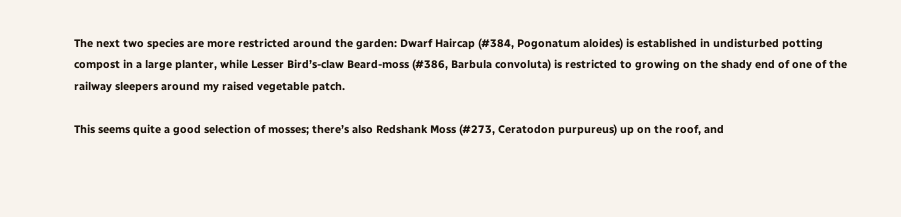The next two species are more restricted around the garden: Dwarf Haircap (#384, Pogonatum aloides) is established in undisturbed potting compost in a large planter, while Lesser Bird’s-claw Beard-moss (#386, Barbula convoluta) is restricted to growing on the shady end of one of the railway sleepers around my raised vegetable patch.

This seems quite a good selection of mosses; there’s also Redshank Moss (#273, Ceratodon purpureus) up on the roof, and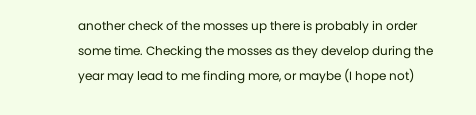another check of the mosses up there is probably in order some time. Checking the mosses as they develop during the year may lead to me finding more, or maybe (I hope not)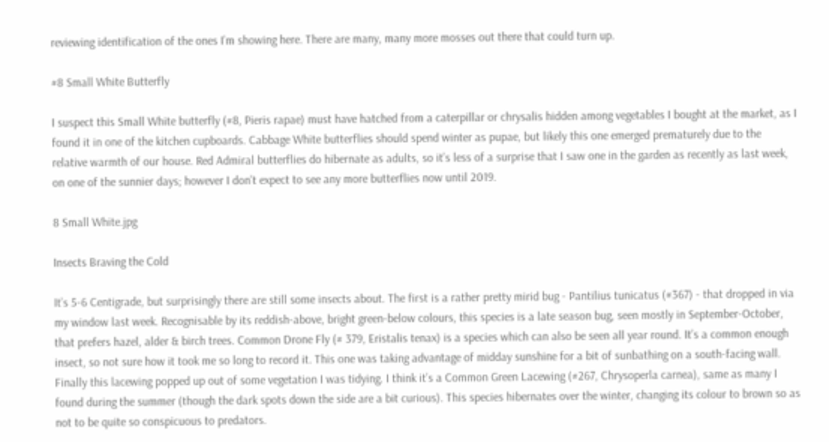reviewing identification of the ones I’m showing here. There are many, many more mosses out there that could turn up.

#8 Small White Butterfly

I suspect this Small White butterfly (#8, Pieris rapae) must have hatched from a caterpillar or chrysalis hidden among vegetables I bought at the market, as I found it in one of the kitchen cupboards. Cabbage White butterflies should spend winter as pupae, but likely this one emerged prematurely due to the relative warmth of our house. Red Admiral butterflies do hibernate as adults, so it’s less of a surprise that I saw one in the garden as recently as last week, on one of the sunnier days; however I don’t expect to see any more butterflies now until 2019.

8 Small White.jpg

Insects Braving the Cold

It’s 5-6 Centigrade, but surprisingly there are still some insects about. The first is a rather pretty mirid bug - Pantilius tunicatus (#367) - that dropped in via my window last week. Recognisable by its reddish-above, bright green-below colours, this species is a late season bug, seen mostly in September-October, that prefers hazel, alder & birch trees. Common Drone Fly (# 379, Eristalis tenax) is a species which can also be seen all year round. It’s a common enough insect, so not sure how it took me so long to record it. This one was taking advantage of midday sunshine for a bit of sunbathing on a south-facing wall. Finally this lacewing popped up out of some vegetation I was tidying. I think it’s a Common Green Lacewing (#267, Chrysoperla carnea), same as many I found during the summer (though the dark spots down the side are a bit curious). This species hibernates over the winter, changing its colour to brown so as not to be quite so conspicuous to predators.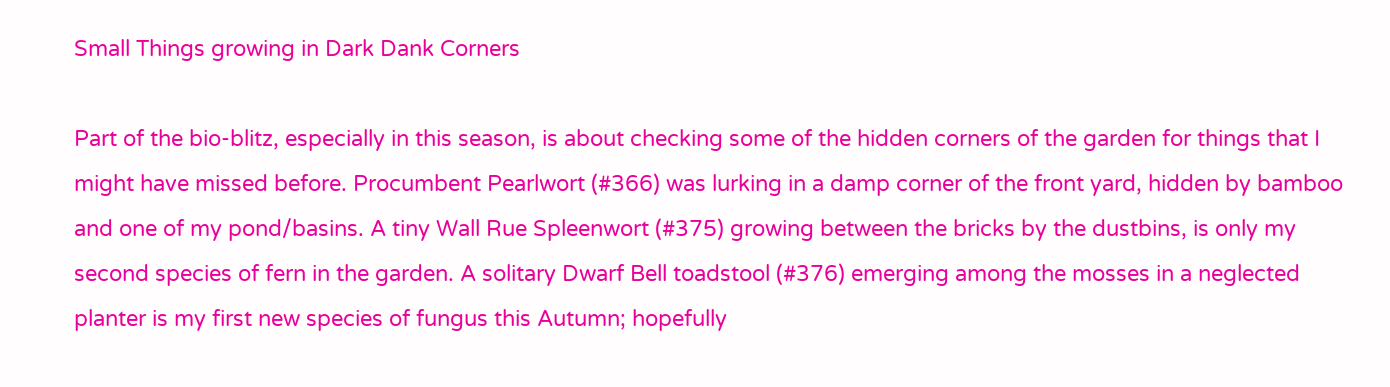Small Things growing in Dark Dank Corners

Part of the bio-blitz, especially in this season, is about checking some of the hidden corners of the garden for things that I might have missed before. Procumbent Pearlwort (#366) was lurking in a damp corner of the front yard, hidden by bamboo and one of my pond/basins. A tiny Wall Rue Spleenwort (#375) growing between the bricks by the dustbins, is only my second species of fern in the garden. A solitary Dwarf Bell toadstool (#376) emerging among the mosses in a neglected planter is my first new species of fungus this Autumn; hopefully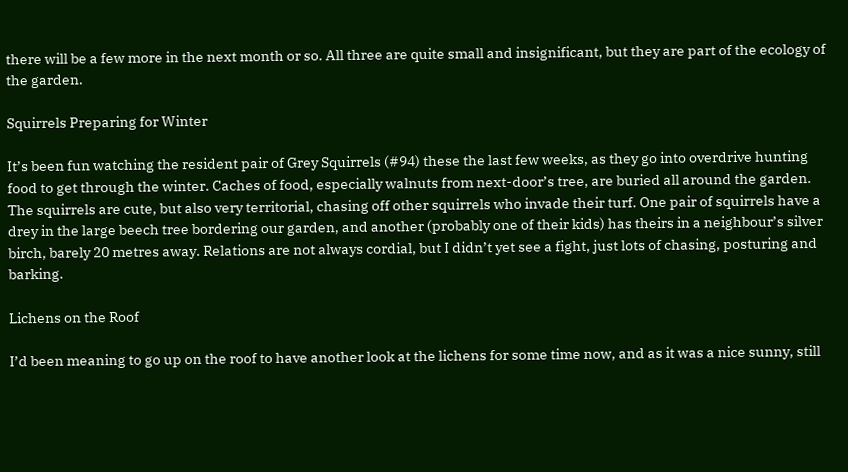there will be a few more in the next month or so. All three are quite small and insignificant, but they are part of the ecology of the garden.

Squirrels Preparing for Winter

It’s been fun watching the resident pair of Grey Squirrels (#94) these the last few weeks, as they go into overdrive hunting food to get through the winter. Caches of food, especially walnuts from next-door’s tree, are buried all around the garden. The squirrels are cute, but also very territorial, chasing off other squirrels who invade their turf. One pair of squirrels have a drey in the large beech tree bordering our garden, and another (probably one of their kids) has theirs in a neighbour’s silver birch, barely 20 metres away. Relations are not always cordial, but I didn’t yet see a fight, just lots of chasing, posturing and barking.

Lichens on the Roof

I’d been meaning to go up on the roof to have another look at the lichens for some time now, and as it was a nice sunny, still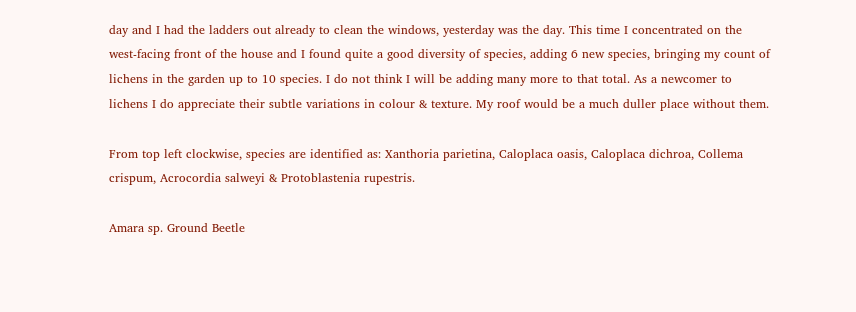day and I had the ladders out already to clean the windows, yesterday was the day. This time I concentrated on the west-facing front of the house and I found quite a good diversity of species, adding 6 new species, bringing my count of lichens in the garden up to 10 species. I do not think I will be adding many more to that total. As a newcomer to lichens I do appreciate their subtle variations in colour & texture. My roof would be a much duller place without them.

From top left clockwise, species are identified as: Xanthoria parietina, Caloplaca oasis, Caloplaca dichroa, Collema crispum, Acrocordia salweyi & Protoblastenia rupestris.

Amara sp. Ground Beetle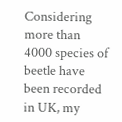Considering more than 4000 species of beetle have been recorded in UK, my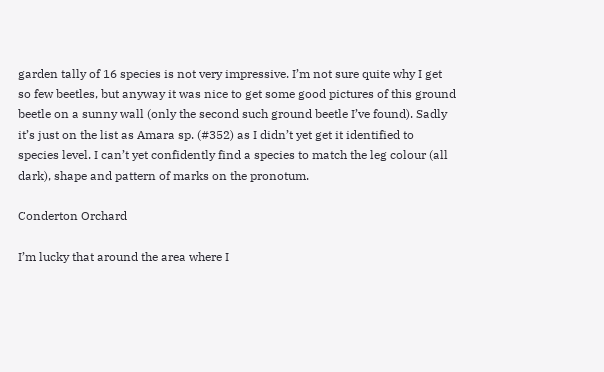garden tally of 16 species is not very impressive. I’m not sure quite why I get so few beetles, but anyway it was nice to get some good pictures of this ground beetle on a sunny wall (only the second such ground beetle I’ve found). Sadly it’s just on the list as Amara sp. (#352) as I didn’t yet get it identified to species level. I can’t yet confidently find a species to match the leg colour (all dark), shape and pattern of marks on the pronotum.

Conderton Orchard

I’m lucky that around the area where I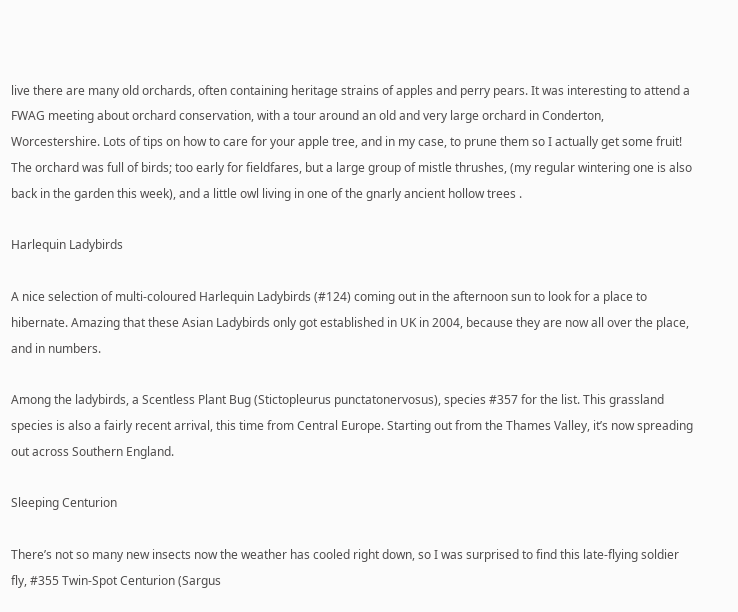live there are many old orchards, often containing heritage strains of apples and perry pears. It was interesting to attend a FWAG meeting about orchard conservation, with a tour around an old and very large orchard in Conderton, Worcestershire. Lots of tips on how to care for your apple tree, and in my case, to prune them so I actually get some fruit! The orchard was full of birds; too early for fieldfares, but a large group of mistle thrushes, (my regular wintering one is also back in the garden this week), and a little owl living in one of the gnarly ancient hollow trees .

Harlequin Ladybirds

A nice selection of multi-coloured Harlequin Ladybirds (#124) coming out in the afternoon sun to look for a place to hibernate. Amazing that these Asian Ladybirds only got established in UK in 2004, because they are now all over the place, and in numbers.

Among the ladybirds, a Scentless Plant Bug (Stictopleurus punctatonervosus), species #357 for the list. This grassland species is also a fairly recent arrival, this time from Central Europe. Starting out from the Thames Valley, it’s now spreading out across Southern England.

Sleeping Centurion

There’s not so many new insects now the weather has cooled right down, so I was surprised to find this late-flying soldier fly, #355 Twin-Spot Centurion (Sargus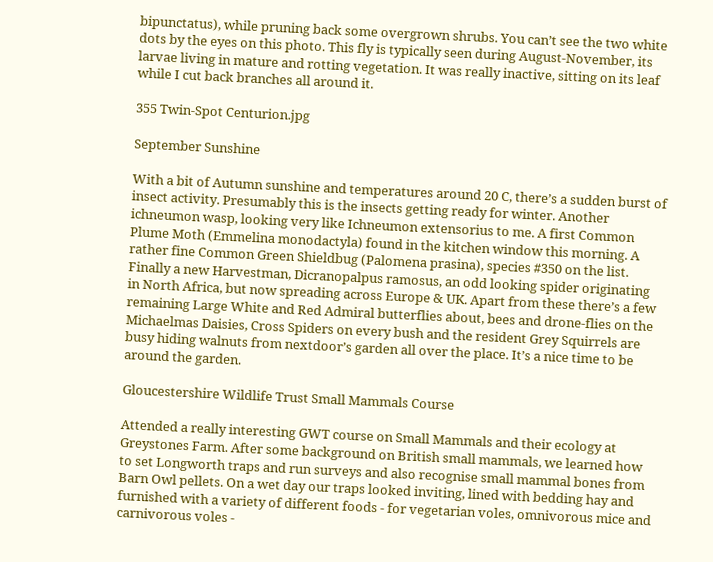bipunctatus), while pruning back some overgrown shrubs. You can’t see the two white dots by the eyes on this photo. This fly is typically seen during August-November, its larvae living in mature and rotting vegetation. It was really inactive, sitting on its leaf while I cut back branches all around it.

355 Twin-Spot Centurion.jpg

September Sunshine

With a bit of Autumn sunshine and temperatures around 20 C, there’s a sudden burst of insect activity. Presumably this is the insects getting ready for winter. Another ichneumon wasp, looking very like Ichneumon extensorius to me. A first Common Plume Moth (Emmelina monodactyla) found in the kitchen window this morning. A rather fine Common Green Shieldbug (Palomena prasina), species #350 on the list. Finally a new Harvestman, Dicranopalpus ramosus, an odd looking spider originating in North Africa, but now spreading across Europe & UK. Apart from these there’s a few remaining Large White and Red Admiral butterflies about, bees and drone-flies on the Michaelmas Daisies, Cross Spiders on every bush and the resident Grey Squirrels are busy hiding walnuts from nextdoor’s garden all over the place. It’s a nice time to be around the garden.

Gloucestershire Wildlife Trust Small Mammals Course

Attended a really interesting GWT course on Small Mammals and their ecology at Greystones Farm. After some background on British small mammals, we learned how to set Longworth traps and run surveys and also recognise small mammal bones from Barn Owl pellets. On a wet day our traps looked inviting, lined with bedding hay and furnished with a variety of different foods - for vegetarian voles, omnivorous mice and carnivorous voles -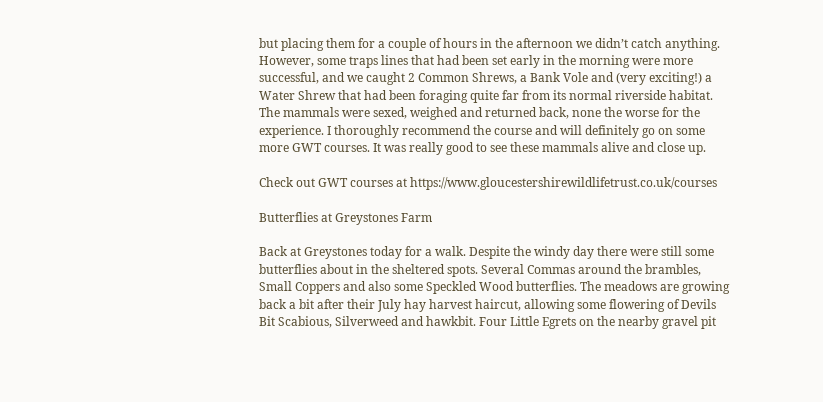but placing them for a couple of hours in the afternoon we didn’t catch anything. However, some traps lines that had been set early in the morning were more successful, and we caught 2 Common Shrews, a Bank Vole and (very exciting!) a Water Shrew that had been foraging quite far from its normal riverside habitat. The mammals were sexed, weighed and returned back, none the worse for the experience. I thoroughly recommend the course and will definitely go on some more GWT courses. It was really good to see these mammals alive and close up.

Check out GWT courses at https://www.gloucestershirewildlifetrust.co.uk/courses

Butterflies at Greystones Farm

Back at Greystones today for a walk. Despite the windy day there were still some butterflies about in the sheltered spots. Several Commas around the brambles, Small Coppers and also some Speckled Wood butterflies. The meadows are growing back a bit after their July hay harvest haircut, allowing some flowering of Devils Bit Scabious, Silverweed and hawkbit. Four Little Egrets on the nearby gravel pit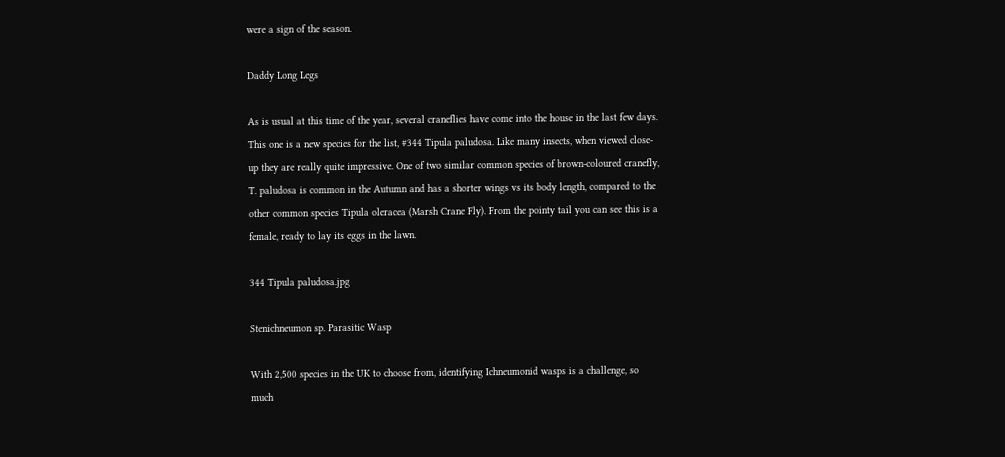were a sign of the season.

Daddy Long Legs

As is usual at this time of the year, several craneflies have come into the house in the last few days. This one is a new species for the list, #344 Tipula paludosa. Like many insects, when viewed close-up they are really quite impressive. One of two similar common species of brown-coloured cranefly, T. paludosa is common in the Autumn and has a shorter wings vs its body length, compared to the other common species Tipula oleracea (Marsh Crane Fly). From the pointy tail you can see this is a female, ready to lay its eggs in the lawn.

344 Tipula paludosa.jpg

Stenichneumon sp. Parasitic Wasp

With 2,500 species in the UK to choose from, identifying Ichneumonid wasps is a challenge, so much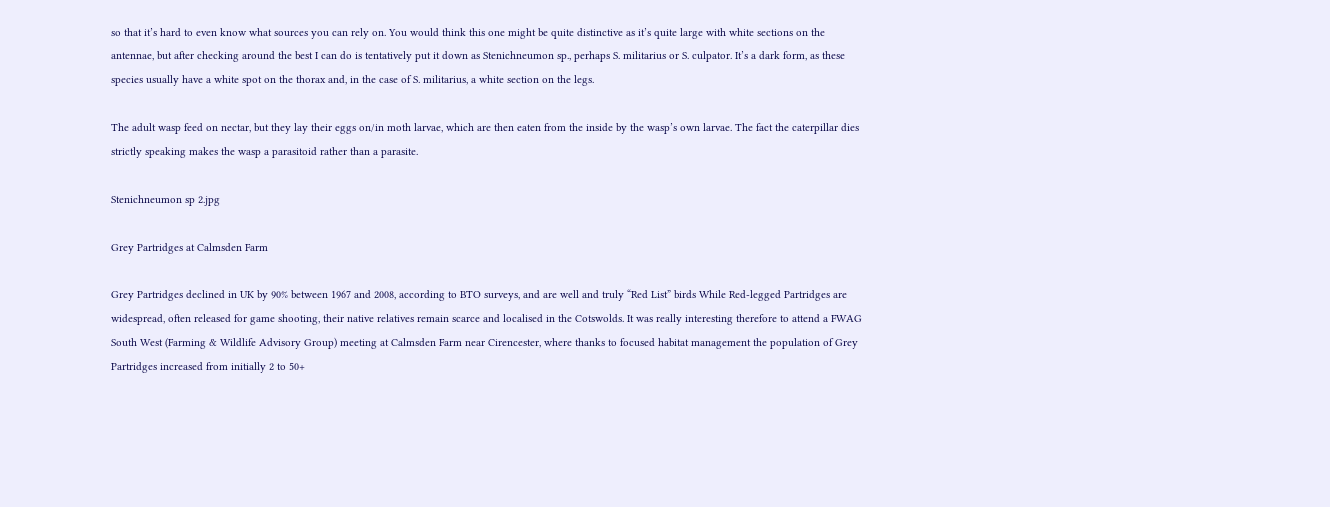so that it’s hard to even know what sources you can rely on. You would think this one might be quite distinctive as it’s quite large with white sections on the antennae, but after checking around the best I can do is tentatively put it down as Stenichneumon sp., perhaps S. militarius or S. culpator. It’s a dark form, as these species usually have a white spot on the thorax and, in the case of S. militarius, a white section on the legs.

The adult wasp feed on nectar, but they lay their eggs on/in moth larvae, which are then eaten from the inside by the wasp’s own larvae. The fact the caterpillar dies strictly speaking makes the wasp a parasitoid rather than a parasite.

Stenichneumon sp 2.jpg

Grey Partridges at Calmsden Farm

Grey Partridges declined in UK by 90% between 1967 and 2008, according to BTO surveys, and are well and truly “Red List” birds While Red-legged Partridges are widespread, often released for game shooting, their native relatives remain scarce and localised in the Cotswolds. It was really interesting therefore to attend a FWAG South West (Farming & Wildlife Advisory Group) meeting at Calmsden Farm near Cirencester, where thanks to focused habitat management the population of Grey Partridges increased from initially 2 to 50+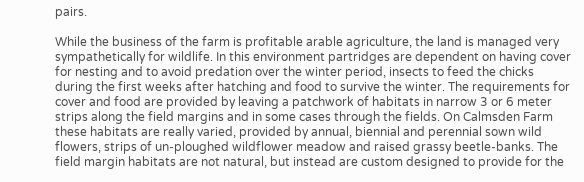pairs.

While the business of the farm is profitable arable agriculture, the land is managed very sympathetically for wildlife. In this environment partridges are dependent on having cover for nesting and to avoid predation over the winter period, insects to feed the chicks during the first weeks after hatching and food to survive the winter. The requirements for cover and food are provided by leaving a patchwork of habitats in narrow 3 or 6 meter strips along the field margins and in some cases through the fields. On Calmsden Farm these habitats are really varied, provided by annual, biennial and perennial sown wild flowers, strips of un-ploughed wildflower meadow and raised grassy beetle-banks. The field margin habitats are not natural, but instead are custom designed to provide for the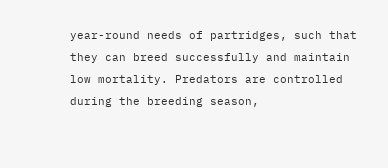year-round needs of partridges, such that they can breed successfully and maintain low mortality. Predators are controlled during the breeding season,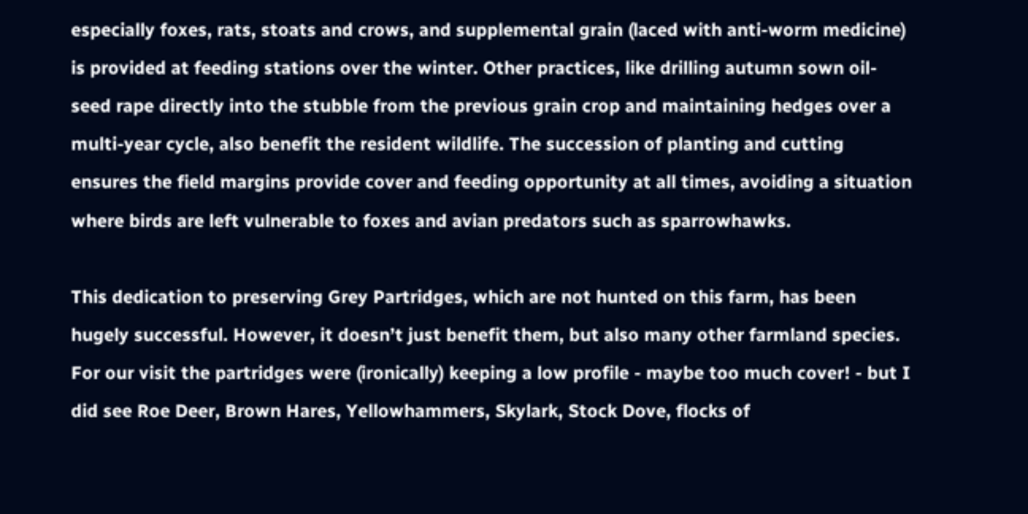especially foxes, rats, stoats and crows, and supplemental grain (laced with anti-worm medicine) is provided at feeding stations over the winter. Other practices, like drilling autumn sown oil-seed rape directly into the stubble from the previous grain crop and maintaining hedges over a multi-year cycle, also benefit the resident wildlife. The succession of planting and cutting ensures the field margins provide cover and feeding opportunity at all times, avoiding a situation where birds are left vulnerable to foxes and avian predators such as sparrowhawks.

This dedication to preserving Grey Partridges, which are not hunted on this farm, has been hugely successful. However, it doesn’t just benefit them, but also many other farmland species. For our visit the partridges were (ironically) keeping a low profile - maybe too much cover! - but I did see Roe Deer, Brown Hares, Yellowhammers, Skylark, Stock Dove, flocks of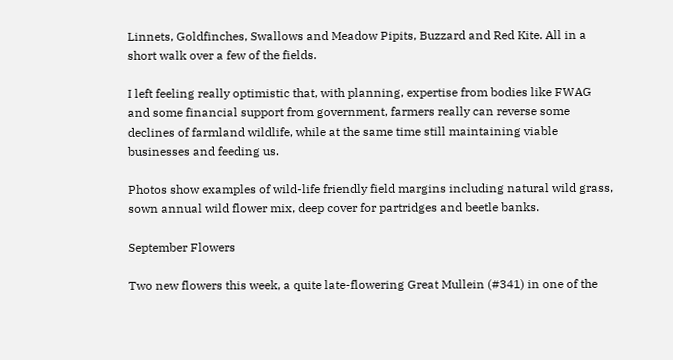Linnets, Goldfinches, Swallows and Meadow Pipits, Buzzard and Red Kite. All in a short walk over a few of the fields.

I left feeling really optimistic that, with planning, expertise from bodies like FWAG and some financial support from government, farmers really can reverse some declines of farmland wildlife, while at the same time still maintaining viable businesses and feeding us.

Photos show examples of wild-life friendly field margins including natural wild grass, sown annual wild flower mix, deep cover for partridges and beetle banks.

September Flowers

Two new flowers this week, a quite late-flowering Great Mullein (#341) in one of the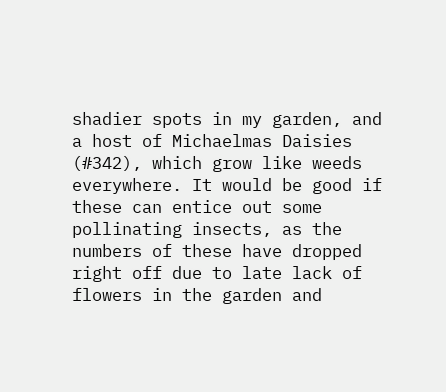shadier spots in my garden, and a host of Michaelmas Daisies (#342), which grow like weeds everywhere. It would be good if these can entice out some pollinating insects, as the numbers of these have dropped right off due to late lack of flowers in the garden and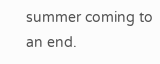summer coming to an end.